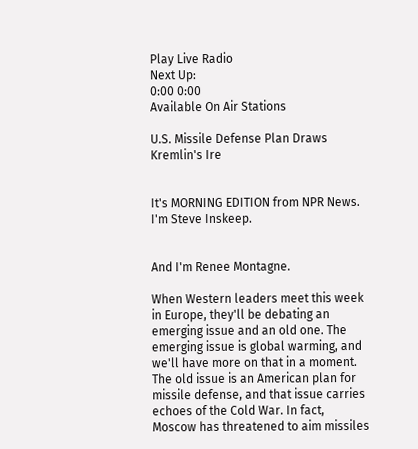Play Live Radio
Next Up:
0:00 0:00
Available On Air Stations

U.S. Missile Defense Plan Draws Kremlin's Ire


It's MORNING EDITION from NPR News. I'm Steve Inskeep.


And I'm Renee Montagne.

When Western leaders meet this week in Europe, they'll be debating an emerging issue and an old one. The emerging issue is global warming, and we'll have more on that in a moment. The old issue is an American plan for missile defense, and that issue carries echoes of the Cold War. In fact, Moscow has threatened to aim missiles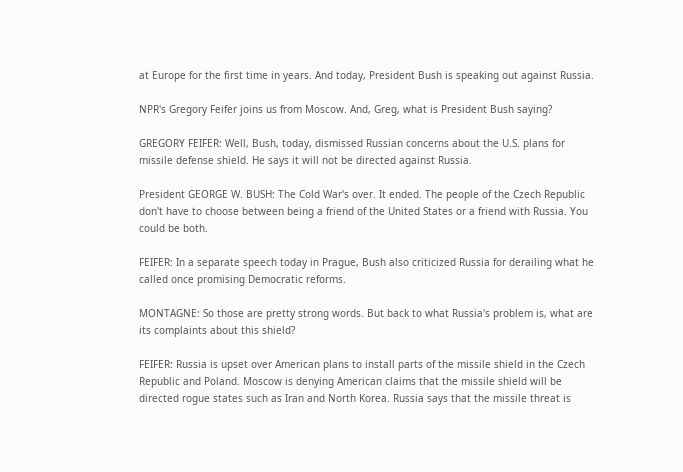at Europe for the first time in years. And today, President Bush is speaking out against Russia.

NPR's Gregory Feifer joins us from Moscow. And, Greg, what is President Bush saying?

GREGORY FEIFER: Well, Bush, today, dismissed Russian concerns about the U.S. plans for missile defense shield. He says it will not be directed against Russia.

President GEORGE W. BUSH: The Cold War's over. It ended. The people of the Czech Republic don't have to choose between being a friend of the United States or a friend with Russia. You could be both.

FEIFER: In a separate speech today in Prague, Bush also criticized Russia for derailing what he called once promising Democratic reforms.

MONTAGNE: So those are pretty strong words. But back to what Russia's problem is, what are its complaints about this shield?

FEIFER: Russia is upset over American plans to install parts of the missile shield in the Czech Republic and Poland. Moscow is denying American claims that the missile shield will be directed rogue states such as Iran and North Korea. Russia says that the missile threat is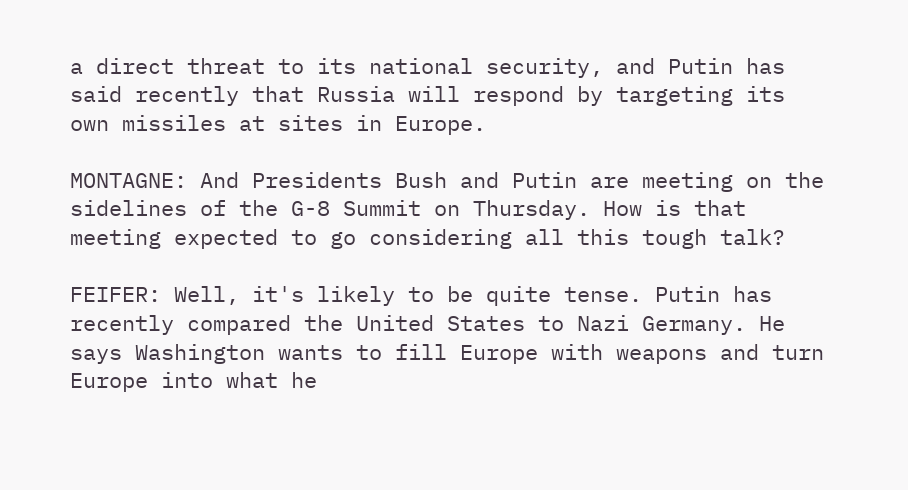a direct threat to its national security, and Putin has said recently that Russia will respond by targeting its own missiles at sites in Europe.

MONTAGNE: And Presidents Bush and Putin are meeting on the sidelines of the G-8 Summit on Thursday. How is that meeting expected to go considering all this tough talk?

FEIFER: Well, it's likely to be quite tense. Putin has recently compared the United States to Nazi Germany. He says Washington wants to fill Europe with weapons and turn Europe into what he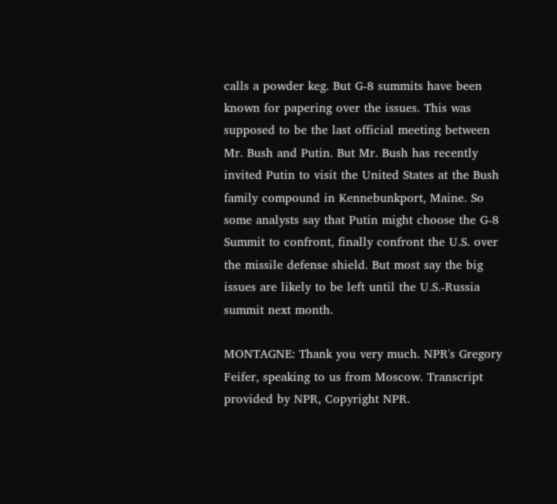calls a powder keg. But G-8 summits have been known for papering over the issues. This was supposed to be the last official meeting between Mr. Bush and Putin. But Mr. Bush has recently invited Putin to visit the United States at the Bush family compound in Kennebunkport, Maine. So some analysts say that Putin might choose the G-8 Summit to confront, finally confront the U.S. over the missile defense shield. But most say the big issues are likely to be left until the U.S.-Russia summit next month.

MONTAGNE: Thank you very much. NPR's Gregory Feifer, speaking to us from Moscow. Transcript provided by NPR, Copyright NPR.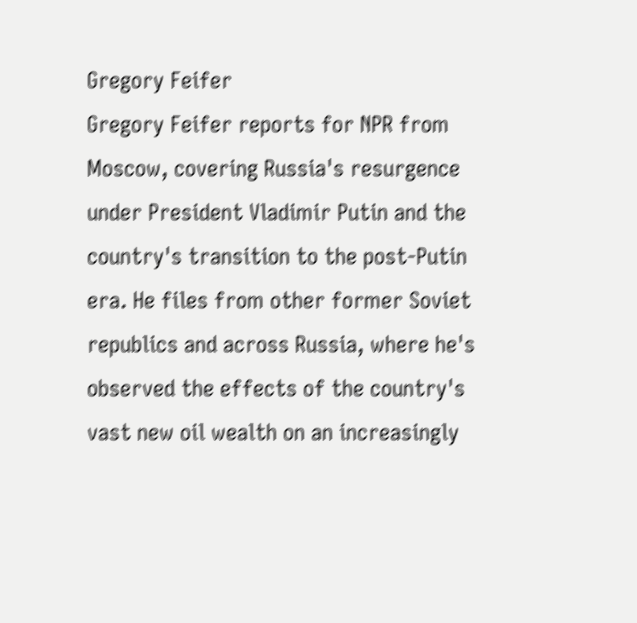Gregory Feifer
Gregory Feifer reports for NPR from Moscow, covering Russia's resurgence under President Vladimir Putin and the country's transition to the post-Putin era. He files from other former Soviet republics and across Russia, where he's observed the effects of the country's vast new oil wealth on an increasingly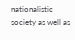nationalistic society as well as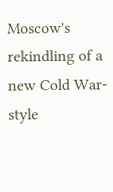Moscow's rekindling of a new Cold War-style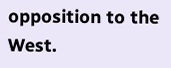opposition to the West.